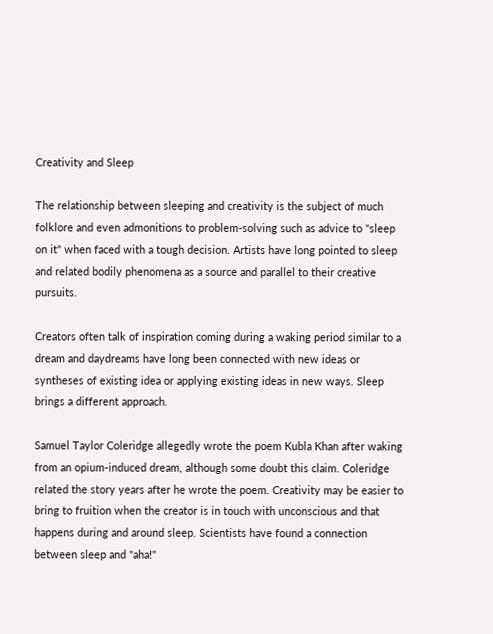Creativity and Sleep

The relationship between sleeping and creativity is the subject of much folklore and even admonitions to problem-solving such as advice to "sleep on it" when faced with a tough decision. Artists have long pointed to sleep and related bodily phenomena as a source and parallel to their creative pursuits.

Creators often talk of inspiration coming during a waking period similar to a dream and daydreams have long been connected with new ideas or syntheses of existing idea or applying existing ideas in new ways. Sleep brings a different approach.

Samuel Taylor Coleridge allegedly wrote the poem Kubla Khan after waking from an opium-induced dream, although some doubt this claim. Coleridge related the story years after he wrote the poem. Creativity may be easier to bring to fruition when the creator is in touch with unconscious and that happens during and around sleep. Scientists have found a connection between sleep and "aha!"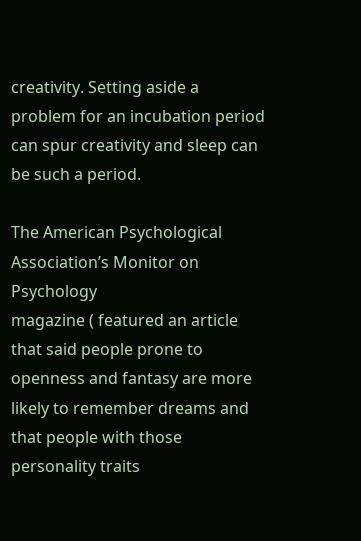creativity. Setting aside a problem for an incubation period can spur creativity and sleep can be such a period.

The American Psychological Association’s Monitor on Psychology
magazine ( featured an article that said people prone to openness and fantasy are more likely to remember dreams and that people with those personality traits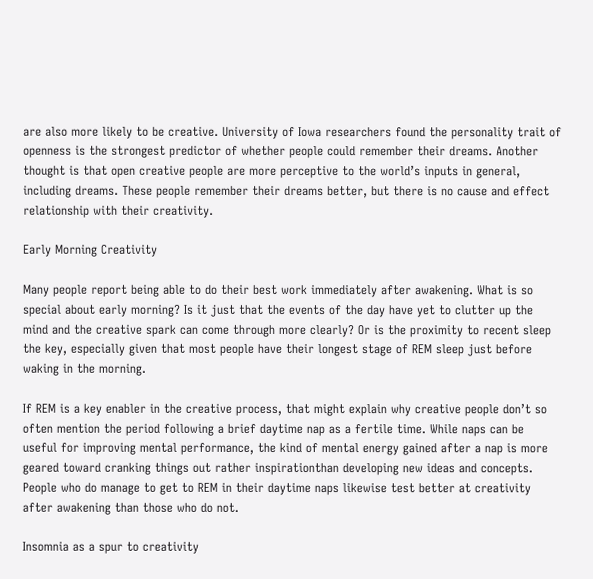are also more likely to be creative. University of Iowa researchers found the personality trait of openness is the strongest predictor of whether people could remember their dreams. Another thought is that open creative people are more perceptive to the world’s inputs in general, including dreams. These people remember their dreams better, but there is no cause and effect relationship with their creativity.

Early Morning Creativity

Many people report being able to do their best work immediately after awakening. What is so special about early morning? Is it just that the events of the day have yet to clutter up the mind and the creative spark can come through more clearly? Or is the proximity to recent sleep the key, especially given that most people have their longest stage of REM sleep just before waking in the morning.

If REM is a key enabler in the creative process, that might explain why creative people don’t so often mention the period following a brief daytime nap as a fertile time. While naps can be useful for improving mental performance, the kind of mental energy gained after a nap is more geared toward cranking things out rather inspirationthan developing new ideas and concepts. People who do manage to get to REM in their daytime naps likewise test better at creativity after awakening than those who do not.

Insomnia as a spur to creativity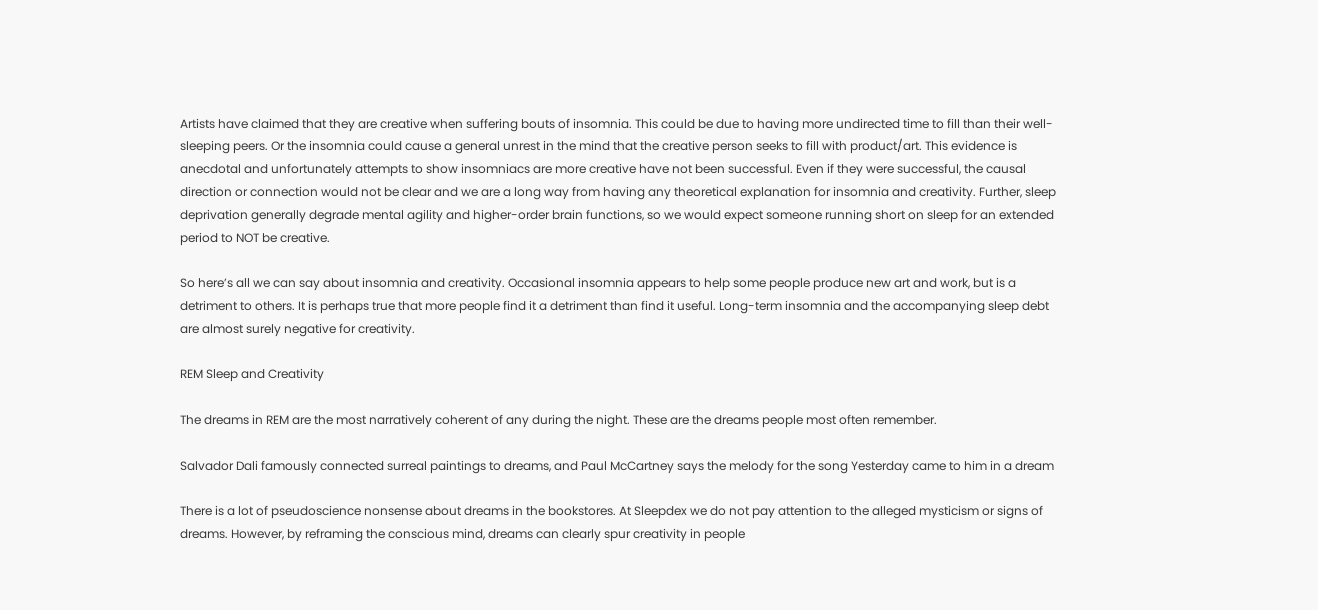Artists have claimed that they are creative when suffering bouts of insomnia. This could be due to having more undirected time to fill than their well-sleeping peers. Or the insomnia could cause a general unrest in the mind that the creative person seeks to fill with product/art. This evidence is anecdotal and unfortunately attempts to show insomniacs are more creative have not been successful. Even if they were successful, the causal direction or connection would not be clear and we are a long way from having any theoretical explanation for insomnia and creativity. Further, sleep deprivation generally degrade mental agility and higher-order brain functions, so we would expect someone running short on sleep for an extended period to NOT be creative.

So here’s all we can say about insomnia and creativity. Occasional insomnia appears to help some people produce new art and work, but is a detriment to others. It is perhaps true that more people find it a detriment than find it useful. Long-term insomnia and the accompanying sleep debt are almost surely negative for creativity.

REM Sleep and Creativity

The dreams in REM are the most narratively coherent of any during the night. These are the dreams people most often remember.

Salvador Dali famously connected surreal paintings to dreams, and Paul McCartney says the melody for the song Yesterday came to him in a dream

There is a lot of pseudoscience nonsense about dreams in the bookstores. At Sleepdex we do not pay attention to the alleged mysticism or signs of dreams. However, by reframing the conscious mind, dreams can clearly spur creativity in people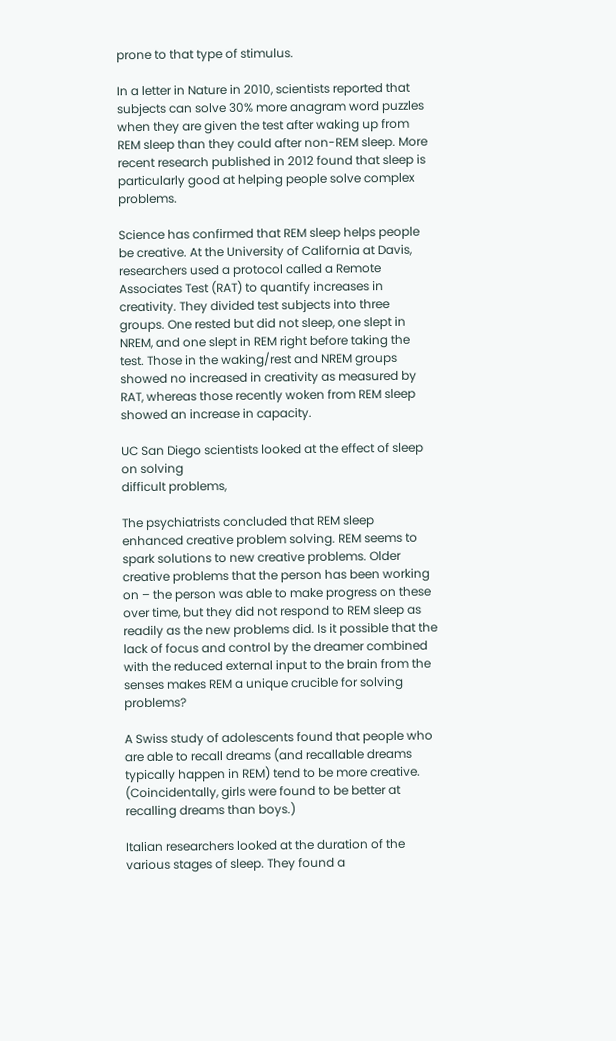prone to that type of stimulus.

In a letter in Nature in 2010, scientists reported that subjects can solve 30% more anagram word puzzles when they are given the test after waking up from REM sleep than they could after non-REM sleep. More recent research published in 2012 found that sleep is particularly good at helping people solve complex problems.

Science has confirmed that REM sleep helps people be creative. At the University of California at Davis, researchers used a protocol called a Remote Associates Test (RAT) to quantify increases in creativity. They divided test subjects into three groups. One rested but did not sleep, one slept in NREM, and one slept in REM right before taking the test. Those in the waking/rest and NREM groups showed no increased in creativity as measured by RAT, whereas those recently woken from REM sleep showed an increase in capacity.

UC San Diego scientists looked at the effect of sleep on solving
difficult problems,

The psychiatrists concluded that REM sleep enhanced creative problem solving. REM seems to spark solutions to new creative problems. Older creative problems that the person has been working on – the person was able to make progress on these over time, but they did not respond to REM sleep as readily as the new problems did. Is it possible that the lack of focus and control by the dreamer combined with the reduced external input to the brain from the senses makes REM a unique crucible for solving problems?

A Swiss study of adolescents found that people who are able to recall dreams (and recallable dreams typically happen in REM) tend to be more creative. (Coincidentally, girls were found to be better at recalling dreams than boys.)

Italian researchers looked at the duration of the various stages of sleep. They found a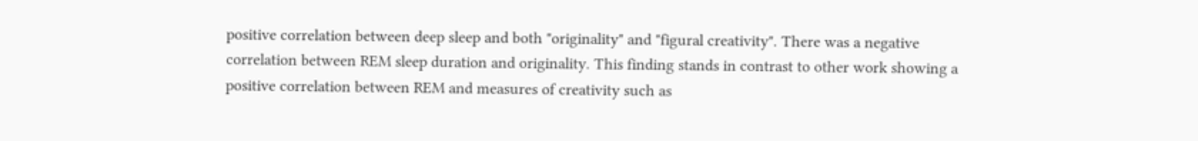positive correlation between deep sleep and both "originality" and "figural creativity". There was a negative correlation between REM sleep duration and originality. This finding stands in contrast to other work showing a positive correlation between REM and measures of creativity such as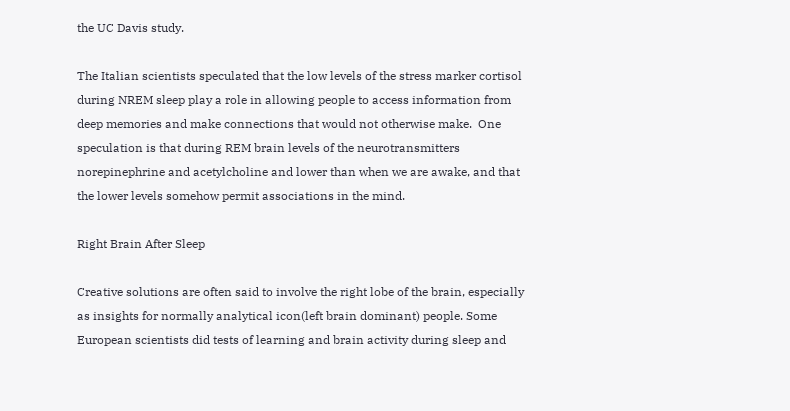the UC Davis study.

The Italian scientists speculated that the low levels of the stress marker cortisol during NREM sleep play a role in allowing people to access information from deep memories and make connections that would not otherwise make.  One speculation is that during REM brain levels of the neurotransmitters norepinephrine and acetylcholine and lower than when we are awake, and that the lower levels somehow permit associations in the mind.

Right Brain After Sleep

Creative solutions are often said to involve the right lobe of the brain, especially as insights for normally analytical icon(left brain dominant) people. Some European scientists did tests of learning and brain activity during sleep and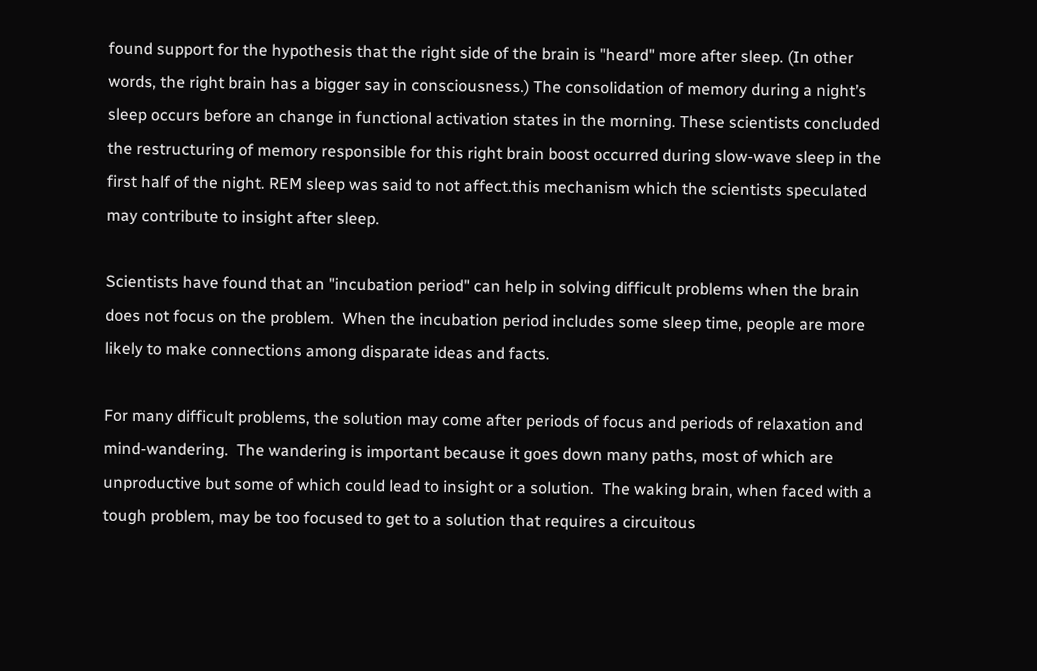found support for the hypothesis that the right side of the brain is "heard" more after sleep. (In other words, the right brain has a bigger say in consciousness.) The consolidation of memory during a night’s sleep occurs before an change in functional activation states in the morning. These scientists concluded the restructuring of memory responsible for this right brain boost occurred during slow-wave sleep in the first half of the night. REM sleep was said to not affect.this mechanism which the scientists speculated may contribute to insight after sleep.

Scientists have found that an "incubation period" can help in solving difficult problems when the brain does not focus on the problem.  When the incubation period includes some sleep time, people are more likely to make connections among disparate ideas and facts.

For many difficult problems, the solution may come after periods of focus and periods of relaxation and mind-wandering.  The wandering is important because it goes down many paths, most of which are unproductive but some of which could lead to insight or a solution.  The waking brain, when faced with a tough problem, may be too focused to get to a solution that requires a circuitous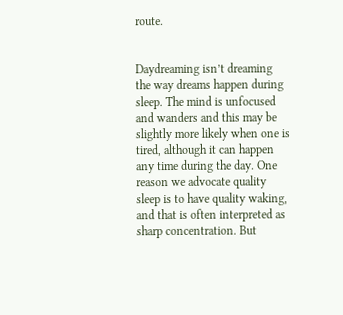route.


Daydreaming isn’t dreaming the way dreams happen during sleep. The mind is unfocused and wanders and this may be slightly more likely when one is tired, although it can happen any time during the day. One reason we advocate quality sleep is to have quality waking, and that is often interpreted as sharp concentration. But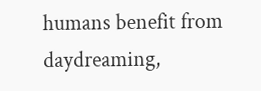humans benefit from daydreaming,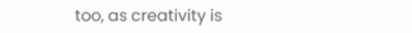too, as creativity is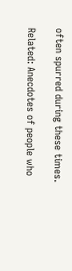often spurred during these times.

Related: Anecdotes of people who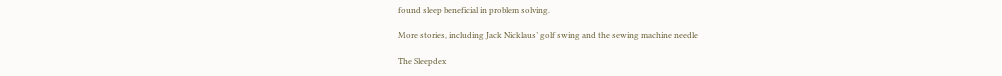found sleep beneficial in problem solving.

More stories, including Jack Nicklaus’ golf swing and the sewing machine needle

The Sleepdex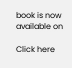book is now available on

Click here